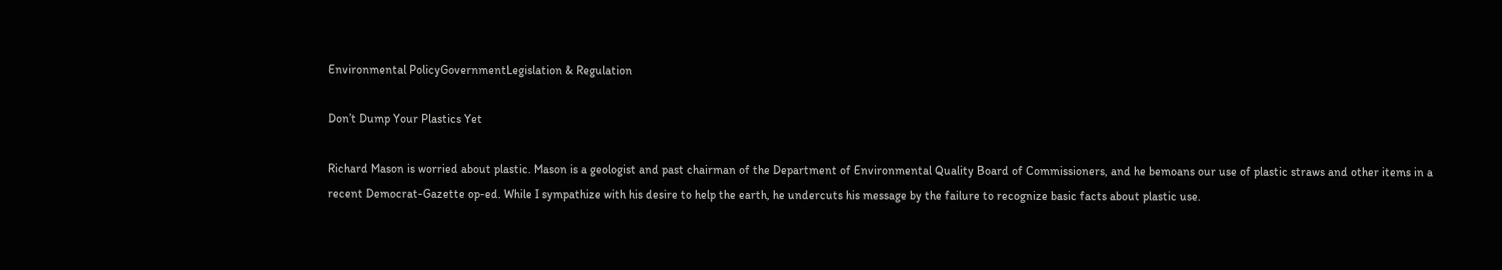Environmental PolicyGovernmentLegislation & Regulation

Don’t Dump Your Plastics Yet

Richard Mason is worried about plastic. Mason is a geologist and past chairman of the Department of Environmental Quality Board of Commissioners, and he bemoans our use of plastic straws and other items in a recent Democrat-Gazette op-ed. While I sympathize with his desire to help the earth, he undercuts his message by the failure to recognize basic facts about plastic use.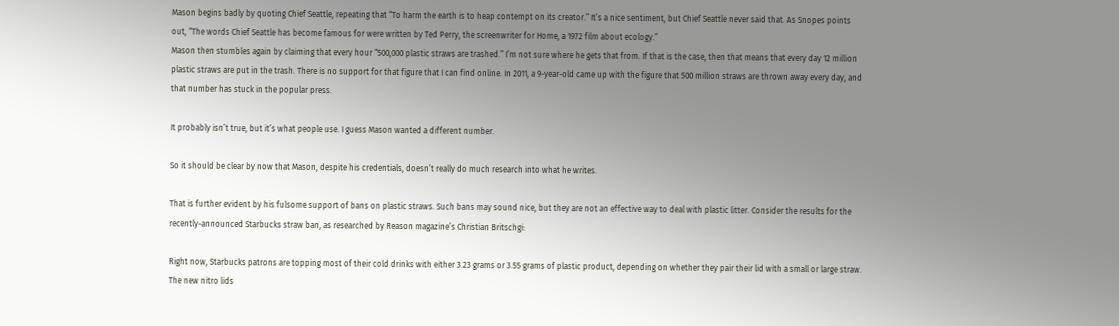Mason begins badly by quoting Chief Seattle, repeating that “To harm the earth is to heap contempt on its creator.” It’s a nice sentiment, but Chief Seattle never said that. As Snopes points out, “The words Chief Seattle has become famous for were written by Ted Perry, the screenwriter for Home, a 1972 film about ecology.”
Mason then stumbles again by claiming that every hour “500,000 plastic straws are trashed.” I’m not sure where he gets that from. If that is the case, then that means that every day 12 million plastic straws are put in the trash. There is no support for that figure that I can find online. In 2011, a 9-year-old came up with the figure that 500 million straws are thrown away every day, and that number has stuck in the popular press.

It probably isn’t true, but it’s what people use. I guess Mason wanted a different number.

So it should be clear by now that Mason, despite his credentials, doesn’t really do much research into what he writes.

That is further evident by his fulsome support of bans on plastic straws. Such bans may sound nice, but they are not an effective way to deal with plastic litter. Consider the results for the recently-announced Starbucks straw ban, as researched by Reason magazine’s Christian Britschgi:

Right now, Starbucks patrons are topping most of their cold drinks with either 3.23 grams or 3.55 grams of plastic product, depending on whether they pair their lid with a small or large straw. The new nitro lids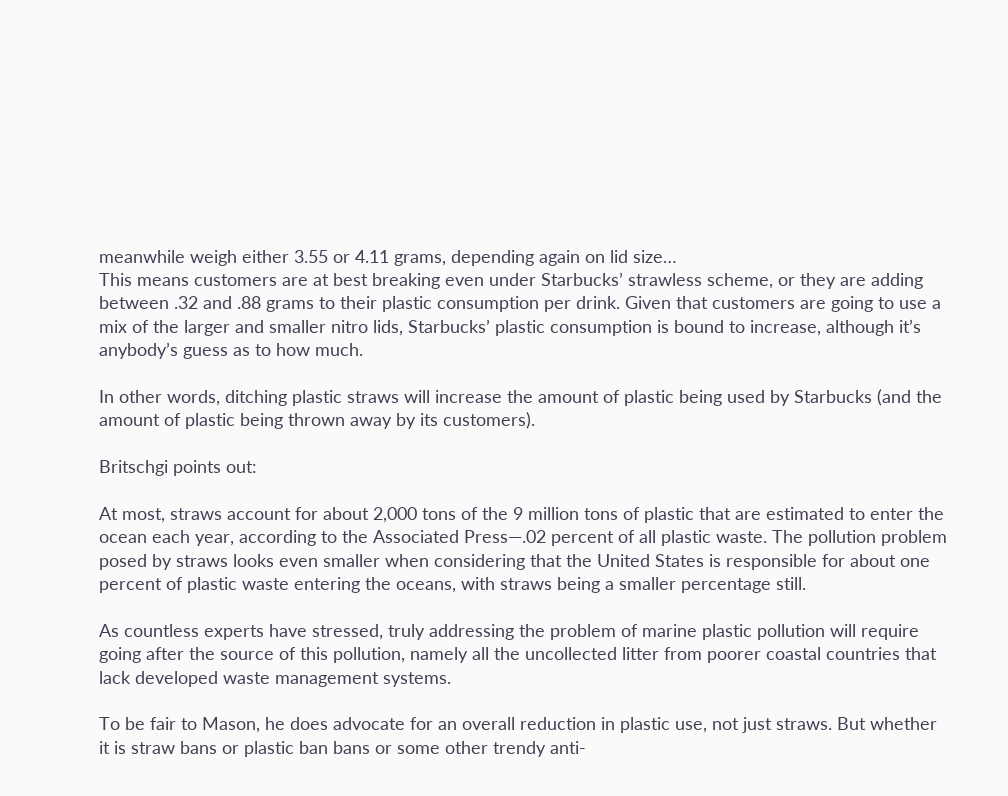meanwhile weigh either 3.55 or 4.11 grams, depending again on lid size…
This means customers are at best breaking even under Starbucks’ strawless scheme, or they are adding between .32 and .88 grams to their plastic consumption per drink. Given that customers are going to use a mix of the larger and smaller nitro lids, Starbucks’ plastic consumption is bound to increase, although it’s anybody’s guess as to how much.

In other words, ditching plastic straws will increase the amount of plastic being used by Starbucks (and the amount of plastic being thrown away by its customers).

Britschgi points out:

At most, straws account for about 2,000 tons of the 9 million tons of plastic that are estimated to enter the ocean each year, according to the Associated Press—.02 percent of all plastic waste. The pollution problem posed by straws looks even smaller when considering that the United States is responsible for about one percent of plastic waste entering the oceans, with straws being a smaller percentage still.

As countless experts have stressed, truly addressing the problem of marine plastic pollution will require going after the source of this pollution, namely all the uncollected litter from poorer coastal countries that lack developed waste management systems.

To be fair to Mason, he does advocate for an overall reduction in plastic use, not just straws. But whether it is straw bans or plastic ban bans or some other trendy anti-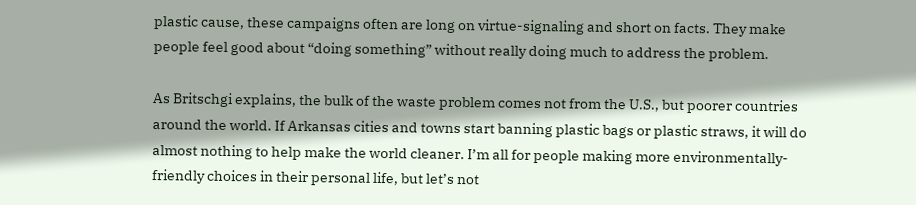plastic cause, these campaigns often are long on virtue-signaling and short on facts. They make people feel good about “doing something” without really doing much to address the problem.

As Britschgi explains, the bulk of the waste problem comes not from the U.S., but poorer countries around the world. If Arkansas cities and towns start banning plastic bags or plastic straws, it will do almost nothing to help make the world cleaner. I’m all for people making more environmentally-friendly choices in their personal life, but let’s not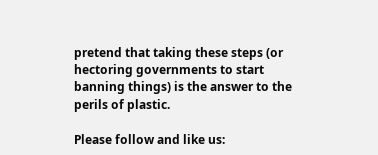pretend that taking these steps (or hectoring governments to start banning things) is the answer to the perils of plastic.

Please follow and like us: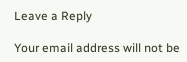Leave a Reply

Your email address will not be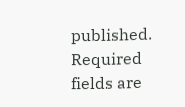published. Required fields are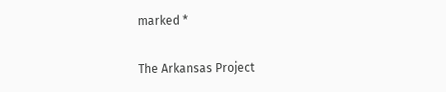marked *

The Arkansas Project